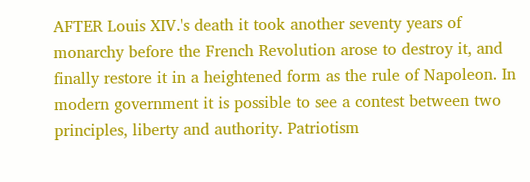AFTER Louis XIV.'s death it took another seventy years of monarchy before the French Revolution arose to destroy it, and finally restore it in a heightened form as the rule of Napoleon. In modern government it is possible to see a contest between two principles, liberty and authority. Patriotism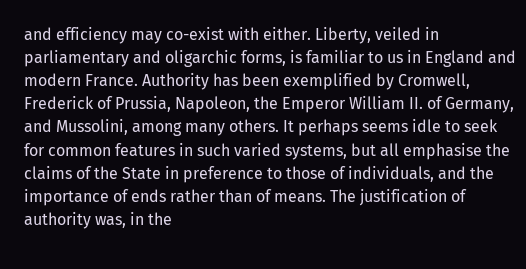and efficiency may co-exist with either. Liberty, veiled in parliamentary and oligarchic forms, is familiar to us in England and modern France. Authority has been exemplified by Cromwell, Frederick of Prussia, Napoleon, the Emperor William II. of Germany, and Mussolini, among many others. It perhaps seems idle to seek for common features in such varied systems, but all emphasise the claims of the State in preference to those of individuals, and the importance of ends rather than of means. The justification of authority was, in the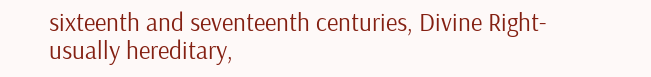sixteenth and seventeenth centuries, Divine Right-usually hereditary,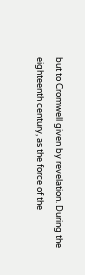but to Cromwell given by revelation. During the eighteenth century, as the force of the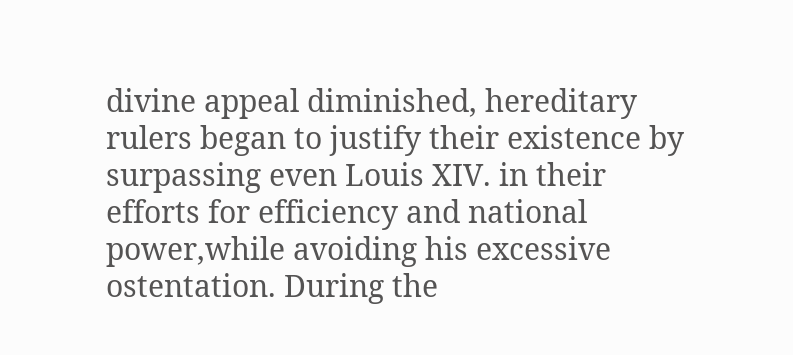divine appeal diminished, hereditary rulers began to justify their existence by surpassing even Louis XIV. in their efforts for efficiency and national power,while avoiding his excessive ostentation. During the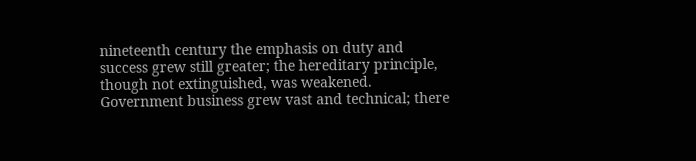nineteenth century the emphasis on duty and success grew still greater; the hereditary principle, though not extinguished, was weakened. Government business grew vast and technical; there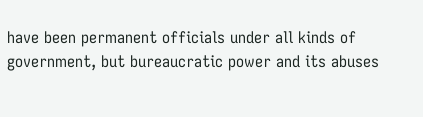have been permanent officials under all kinds of government, but bureaucratic power and its abuses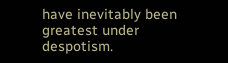have inevitably been greatest under despotism.